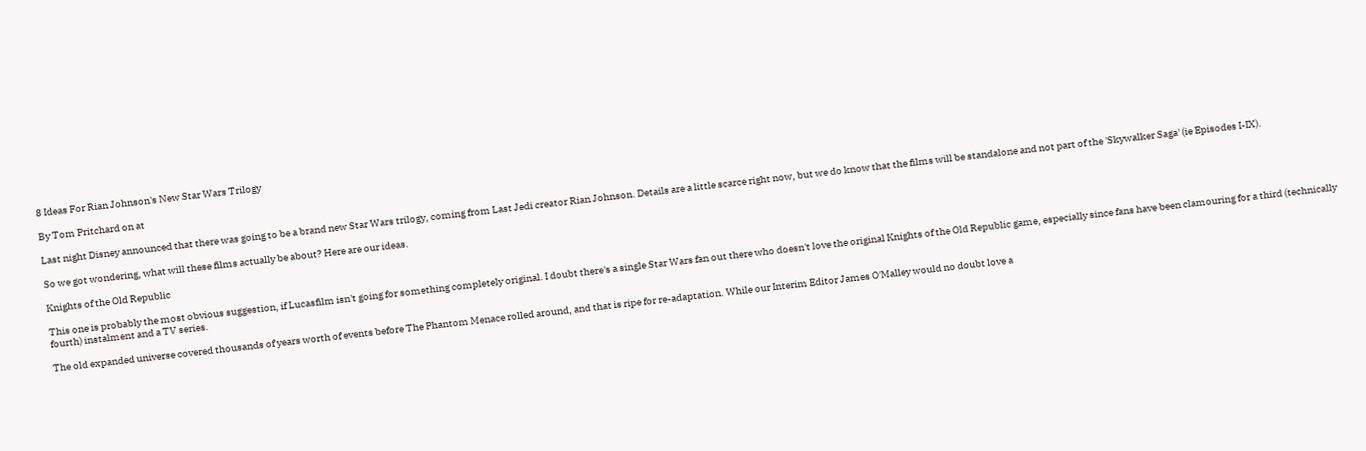8 Ideas For Rian Johnson's New Star Wars Trilogy

By Tom Pritchard on at

Last night Disney announced that there was going to be a brand new Star Wars trilogy, coming from Last Jedi creator Rian Johnson. Details are a little scarce right now, but we do know that the films will be standalone and not part of the 'Skywalker Saga' (ie Episodes I-IX).

So we got wondering, what will these films actually be about? Here are our ideas.

Knights of the Old Republic

This one is probably the most obvious suggestion, if Lucasfilm isn't going for something completely original. I doubt there's a single Star Wars fan out there who doesn't love the original Knights of the Old Republic game, especially since fans have been clamouring for a third (technically fourth) instalment and a TV series.

The old expanded universe covered thousands of years worth of events before The Phantom Menace rolled around, and that is ripe for re-adaptation. While our Interim Editor James O'Malley would no doubt love a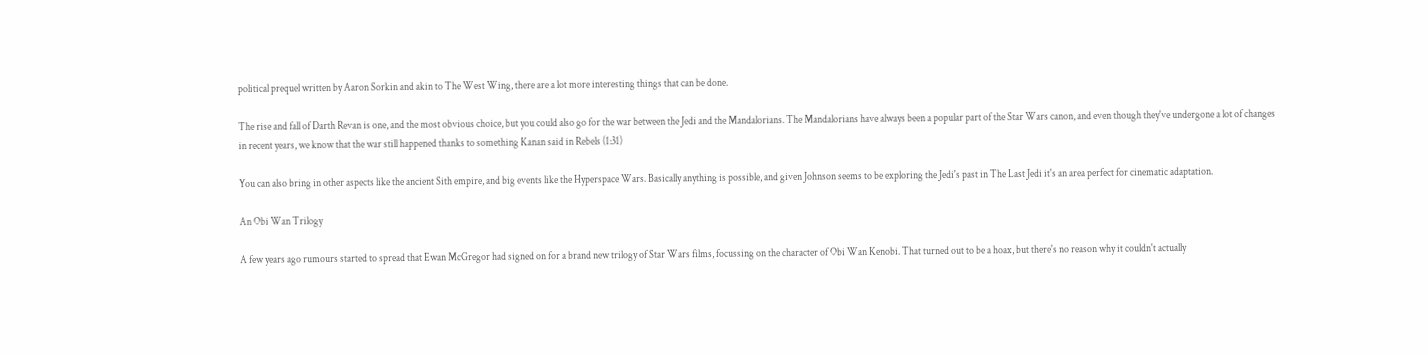political prequel written by Aaron Sorkin and akin to The West Wing, there are a lot more interesting things that can be done.

The rise and fall of Darth Revan is one, and the most obvious choice, but you could also go for the war between the Jedi and the Mandalorians. The Mandalorians have always been a popular part of the Star Wars canon, and even though they've undergone a lot of changes in recent years, we know that the war still happened thanks to something Kanan said in Rebels (1:31)

You can also bring in other aspects like the ancient Sith empire, and big events like the Hyperspace Wars. Basically anything is possible, and given Johnson seems to be exploring the Jedi's past in The Last Jedi it's an area perfect for cinematic adaptation.

An Obi Wan Trilogy

A few years ago rumours started to spread that Ewan McGregor had signed on for a brand new trilogy of Star Wars films, focussing on the character of Obi Wan Kenobi. That turned out to be a hoax, but there's no reason why it couldn't actually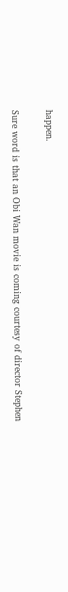happen.

Sure word is that an Obi Wan movie is coming courtesy of director Stephen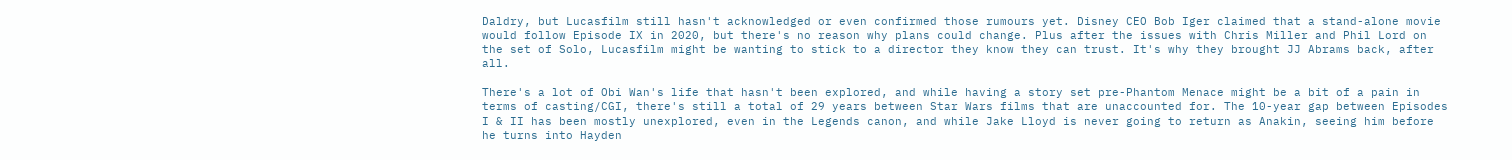Daldry, but Lucasfilm still hasn't acknowledged or even confirmed those rumours yet. Disney CEO Bob Iger claimed that a stand-alone movie would follow Episode IX in 2020, but there's no reason why plans could change. Plus after the issues with Chris Miller and Phil Lord on the set of Solo, Lucasfilm might be wanting to stick to a director they know they can trust. It's why they brought JJ Abrams back, after all.

There's a lot of Obi Wan's life that hasn't been explored, and while having a story set pre-Phantom Menace might be a bit of a pain in terms of casting/CGI, there's still a total of 29 years between Star Wars films that are unaccounted for. The 10-year gap between Episodes I & II has been mostly unexplored, even in the Legends canon, and while Jake Lloyd is never going to return as Anakin, seeing him before he turns into Hayden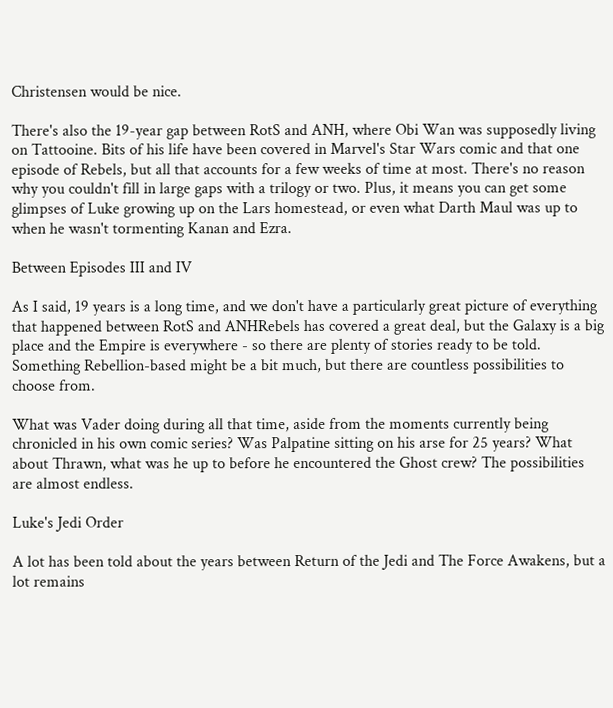Christensen would be nice.

There's also the 19-year gap between RotS and ANH, where Obi Wan was supposedly living on Tattooine. Bits of his life have been covered in Marvel's Star Wars comic and that one episode of Rebels, but all that accounts for a few weeks of time at most. There's no reason why you couldn't fill in large gaps with a trilogy or two. Plus, it means you can get some glimpses of Luke growing up on the Lars homestead, or even what Darth Maul was up to when he wasn't tormenting Kanan and Ezra.

Between Episodes III and IV

As I said, 19 years is a long time, and we don't have a particularly great picture of everything that happened between RotS and ANHRebels has covered a great deal, but the Galaxy is a big place and the Empire is everywhere - so there are plenty of stories ready to be told. Something Rebellion-based might be a bit much, but there are countless possibilities to choose from.

What was Vader doing during all that time, aside from the moments currently being chronicled in his own comic series? Was Palpatine sitting on his arse for 25 years? What about Thrawn, what was he up to before he encountered the Ghost crew? The possibilities are almost endless.

Luke's Jedi Order

A lot has been told about the years between Return of the Jedi and The Force Awakens, but a lot remains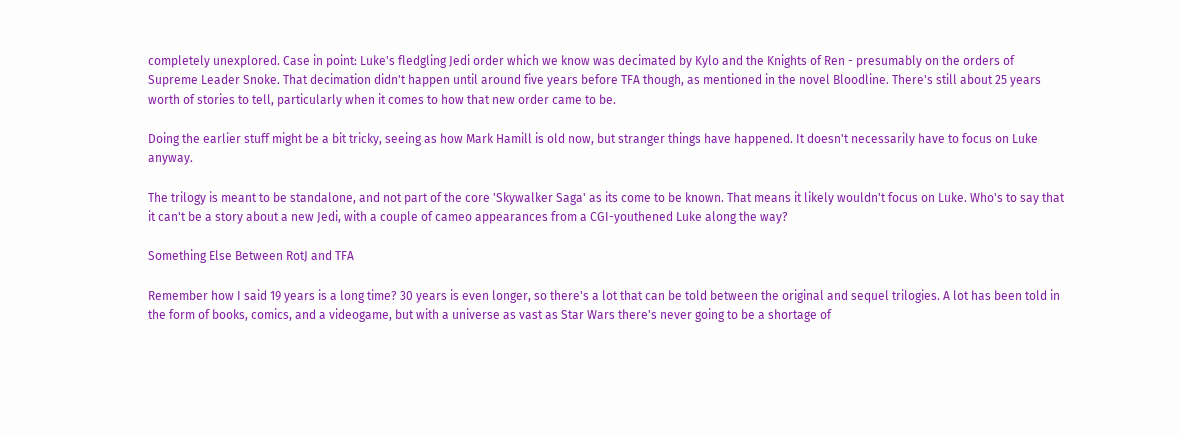completely unexplored. Case in point: Luke's fledgling Jedi order which we know was decimated by Kylo and the Knights of Ren - presumably on the orders of Supreme Leader Snoke. That decimation didn't happen until around five years before TFA though, as mentioned in the novel Bloodline. There's still about 25 years worth of stories to tell, particularly when it comes to how that new order came to be.

Doing the earlier stuff might be a bit tricky, seeing as how Mark Hamill is old now, but stranger things have happened. It doesn't necessarily have to focus on Luke anyway.

The trilogy is meant to be standalone, and not part of the core 'Skywalker Saga' as its come to be known. That means it likely wouldn't focus on Luke. Who's to say that it can't be a story about a new Jedi, with a couple of cameo appearances from a CGI-youthened Luke along the way?

Something Else Between RotJ and TFA

Remember how I said 19 years is a long time? 30 years is even longer, so there's a lot that can be told between the original and sequel trilogies. A lot has been told in the form of books, comics, and a videogame, but with a universe as vast as Star Wars there's never going to be a shortage of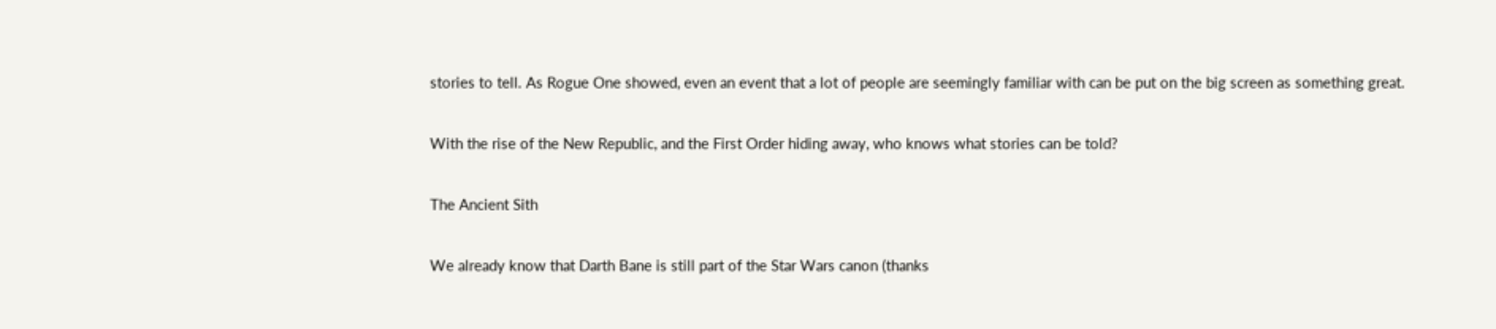stories to tell. As Rogue One showed, even an event that a lot of people are seemingly familiar with can be put on the big screen as something great.

With the rise of the New Republic, and the First Order hiding away, who knows what stories can be told?

The Ancient Sith

We already know that Darth Bane is still part of the Star Wars canon (thanks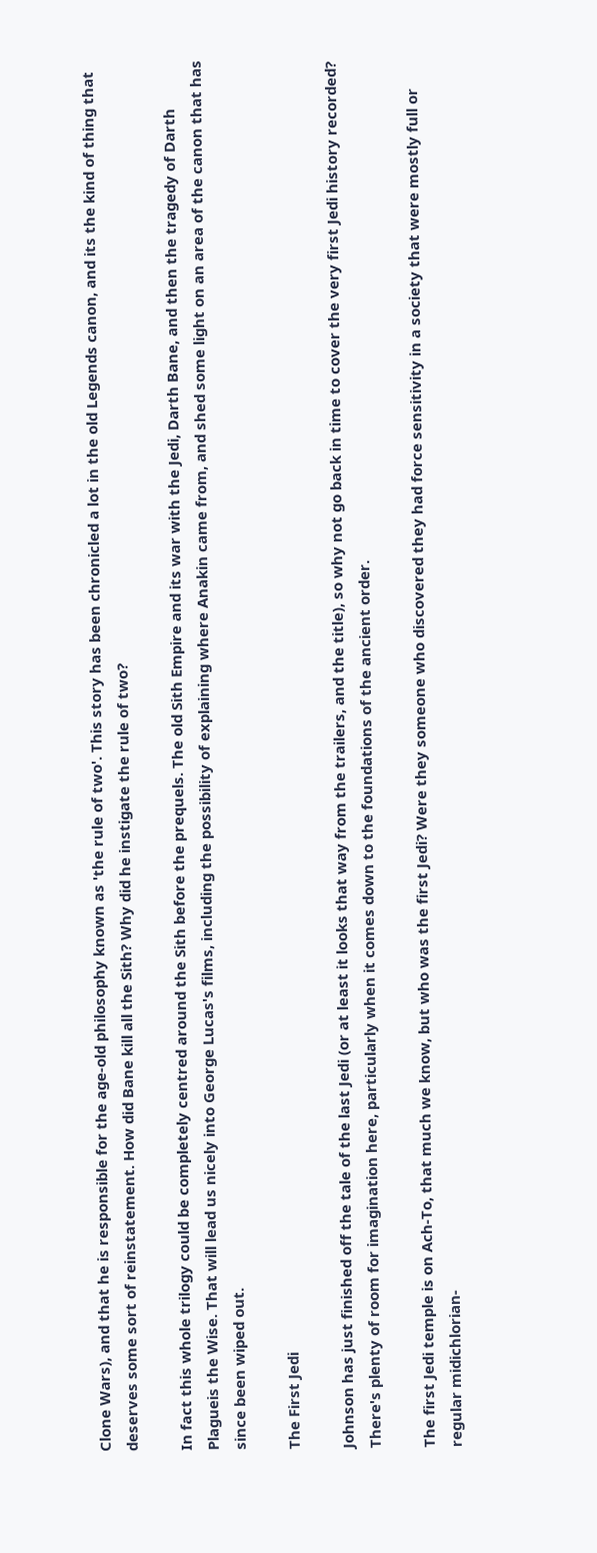Clone Wars), and that he is responsible for the age-old philosophy known as 'the rule of two'. This story has been chronicled a lot in the old Legends canon, and its the kind of thing that deserves some sort of reinstatement. How did Bane kill all the Sith? Why did he instigate the rule of two?

In fact this whole trilogy could be completely centred around the Sith before the prequels. The old Sith Empire and its war with the Jedi, Darth Bane, and then the tragedy of Darth Plagueis the Wise. That will lead us nicely into George Lucas's films, including the possibility of explaining where Anakin came from, and shed some light on an area of the canon that has since been wiped out.

The First Jedi

Johnson has just finished off the tale of the last Jedi (or at least it looks that way from the trailers, and the title), so why not go back in time to cover the very first Jedi history recorded? There's plenty of room for imagination here, particularly when it comes down to the foundations of the ancient order.

The first Jedi temple is on Ach-To, that much we know, but who was the first Jedi? Were they someone who discovered they had force sensitivity in a society that were mostly full or regular midichlorian-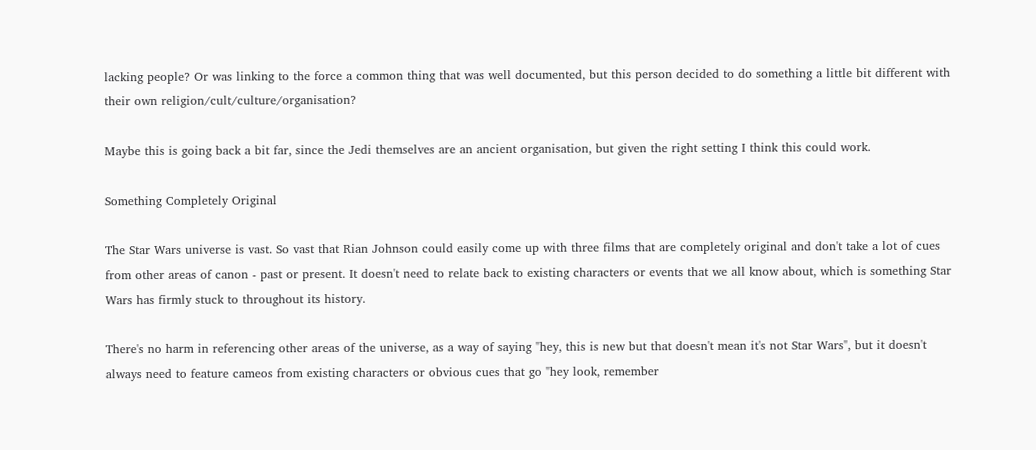lacking people? Or was linking to the force a common thing that was well documented, but this person decided to do something a little bit different with their own religion/cult/culture/organisation?

Maybe this is going back a bit far, since the Jedi themselves are an ancient organisation, but given the right setting I think this could work.

Something Completely Original

The Star Wars universe is vast. So vast that Rian Johnson could easily come up with three films that are completely original and don't take a lot of cues from other areas of canon - past or present. It doesn't need to relate back to existing characters or events that we all know about, which is something Star Wars has firmly stuck to throughout its history.

There's no harm in referencing other areas of the universe, as a way of saying "hey, this is new but that doesn't mean it's not Star Wars", but it doesn't always need to feature cameos from existing characters or obvious cues that go "hey look, remember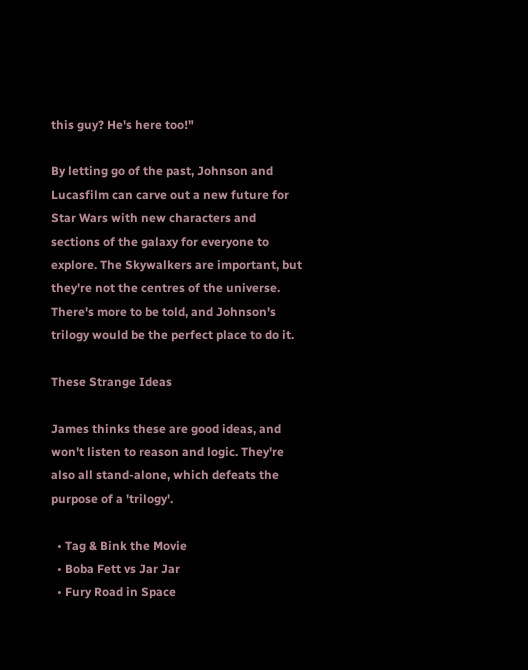this guy? He's here too!"

By letting go of the past, Johnson and Lucasfilm can carve out a new future for Star Wars with new characters and sections of the galaxy for everyone to explore. The Skywalkers are important, but they're not the centres of the universe. There's more to be told, and Johnson's trilogy would be the perfect place to do it.

These Strange Ideas

James thinks these are good ideas, and won't listen to reason and logic. They're also all stand-alone, which defeats the purpose of a 'trilogy'.

  • Tag & Bink the Movie
  • Boba Fett vs Jar Jar
  • Fury Road in Space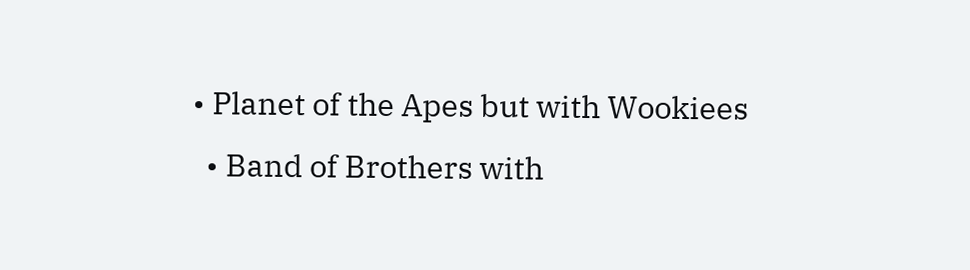• Planet of the Apes but with Wookiees
  • Band of Brothers with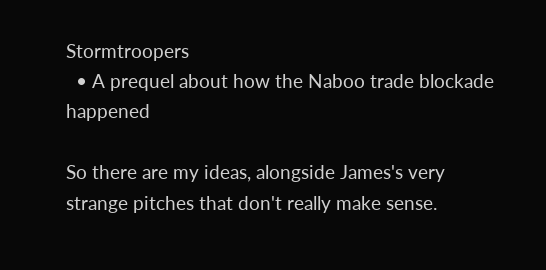Stormtroopers
  • A prequel about how the Naboo trade blockade happened

So there are my ideas, alongside James's very strange pitches that don't really make sense.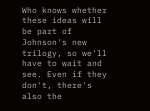Who knows whether these ideas will be part of Johnson's new trilogy, so we'll have to wait and see. Even if they don't, there's also the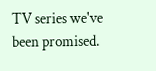TV series we've been promised.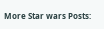More Star wars Posts: